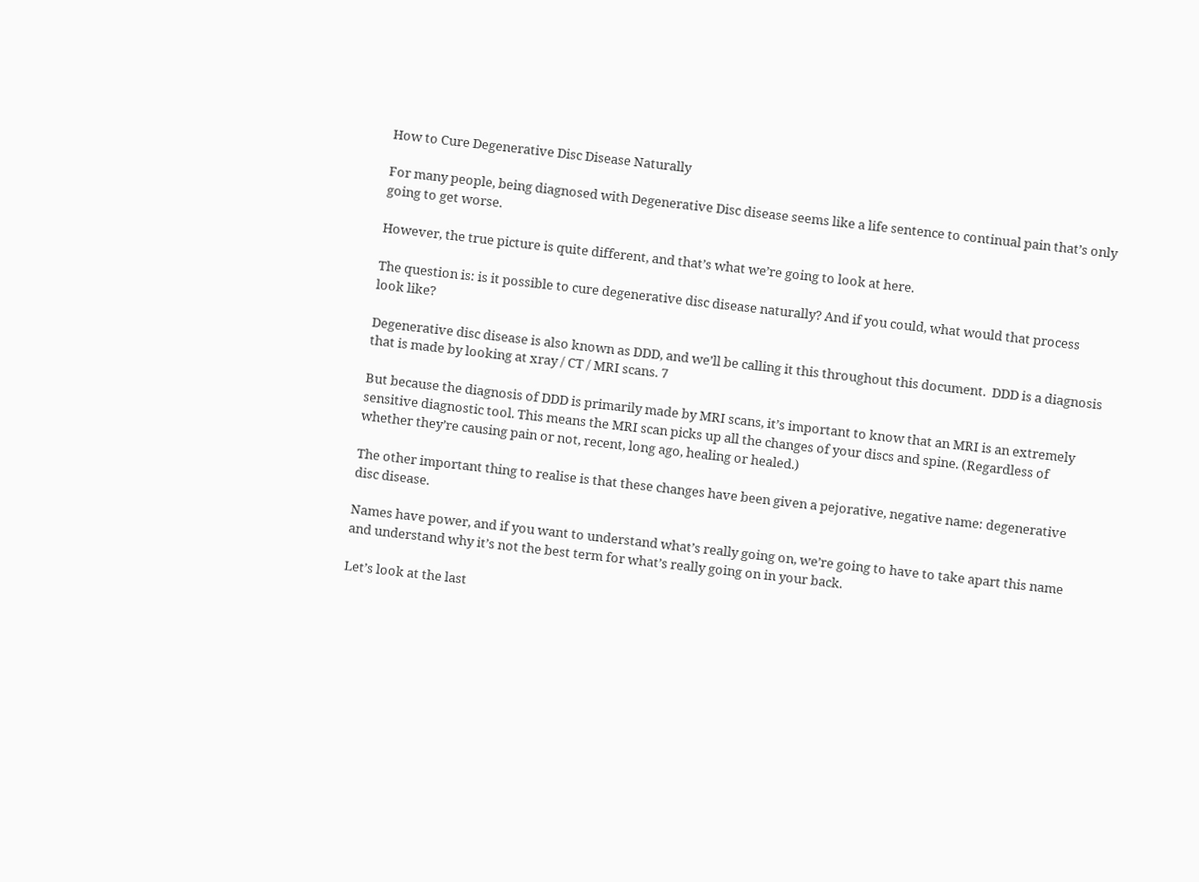How to Cure Degenerative Disc Disease Naturally

For many people, being diagnosed with Degenerative Disc disease seems like a life sentence to continual pain that’s only going to get worse.

However, the true picture is quite different, and that’s what we’re going to look at here.

The question is: is it possible to cure degenerative disc disease naturally? And if you could, what would that process look like?

Degenerative disc disease is also known as DDD, and we’ll be calling it this throughout this document.  DDD is a diagnosis that is made by looking at xray / CT / MRI scans. 7

But because the diagnosis of DDD is primarily made by MRI scans, it’s important to know that an MRI is an extremely sensitive diagnostic tool. This means the MRI scan picks up all the changes of your discs and spine. (Regardless of whether they’re causing pain or not, recent, long ago, healing or healed.)

The other important thing to realise is that these changes have been given a pejorative, negative name: degenerative disc disease.

Names have power, and if you want to understand what’s really going on, we’re going to have to take apart this name and understand why it’s not the best term for what’s really going on in your back.

Let’s look at the last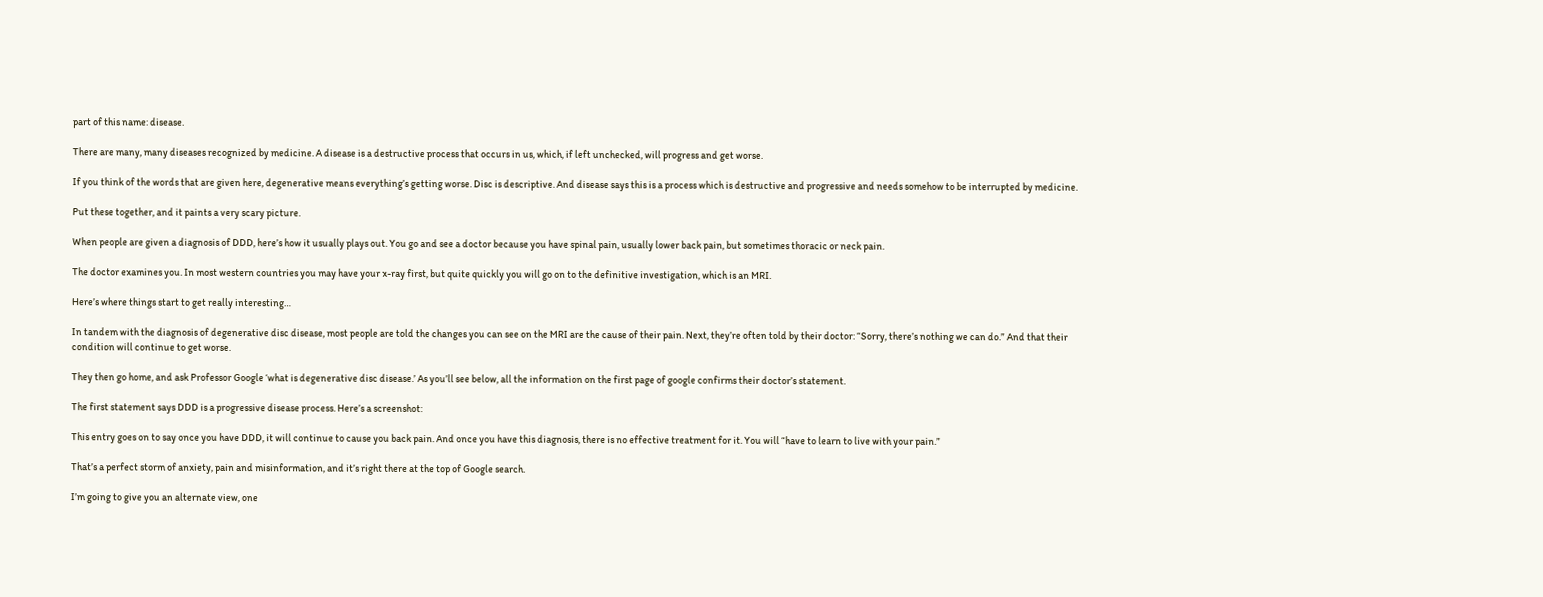part of this name: disease.

There are many, many diseases recognized by medicine. A disease is a destructive process that occurs in us, which, if left unchecked, will progress and get worse.

If you think of the words that are given here, degenerative means everything’s getting worse. Disc is descriptive. And disease says this is a process which is destructive and progressive and needs somehow to be interrupted by medicine.

Put these together, and it paints a very scary picture.

When people are given a diagnosis of DDD, here’s how it usually plays out. You go and see a doctor because you have spinal pain, usually lower back pain, but sometimes thoracic or neck pain.

The doctor examines you. In most western countries you may have your x-ray first, but quite quickly you will go on to the definitive investigation, which is an MRI.

Here’s where things start to get really interesting…

In tandem with the diagnosis of degenerative disc disease, most people are told the changes you can see on the MRI are the cause of their pain. Next, they’re often told by their doctor: “Sorry, there’s nothing we can do.” And that their condition will continue to get worse.

They then go home, and ask Professor Google ‘what is degenerative disc disease.’ As you’ll see below, all the information on the first page of google confirms their doctor’s statement.

The first statement says DDD is a progressive disease process. Here’s a screenshot:

This entry goes on to say once you have DDD, it will continue to cause you back pain. And once you have this diagnosis, there is no effective treatment for it. You will “have to learn to live with your pain.”

That’s a perfect storm of anxiety, pain and misinformation, and it’s right there at the top of Google search.

I’m going to give you an alternate view, one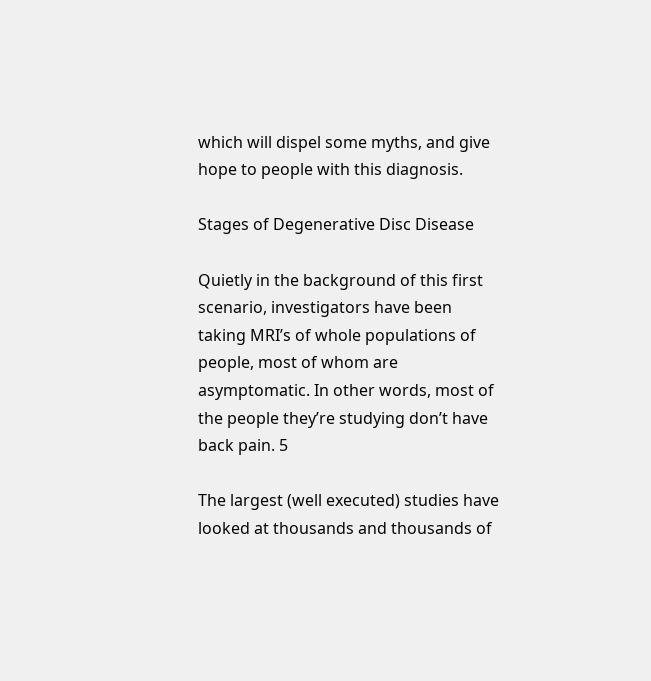which will dispel some myths, and give hope to people with this diagnosis.

Stages of Degenerative Disc Disease

Quietly in the background of this first scenario, investigators have been taking MRI’s of whole populations of people, most of whom are asymptomatic. In other words, most of the people they’re studying don’t have back pain. 5

The largest (well executed) studies have looked at thousands and thousands of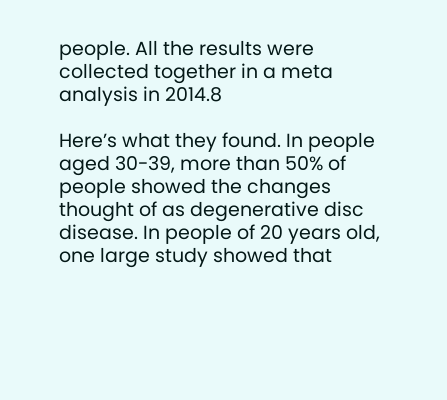people. All the results were collected together in a meta analysis in 2014.8

Here’s what they found. In people aged 30-39, more than 50% of people showed the changes thought of as degenerative disc disease. In people of 20 years old, one large study showed that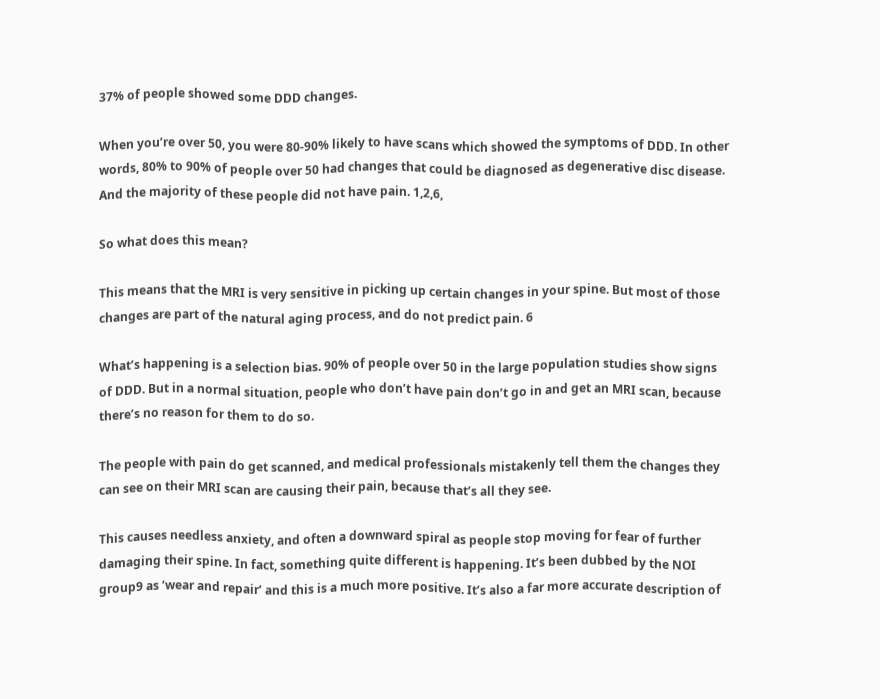37% of people showed some DDD changes.

When you’re over 50, you were 80-90% likely to have scans which showed the symptoms of DDD. In other words, 80% to 90% of people over 50 had changes that could be diagnosed as degenerative disc disease. And the majority of these people did not have pain. 1,2,6,

So what does this mean?

This means that the MRI is very sensitive in picking up certain changes in your spine. But most of those changes are part of the natural aging process, and do not predict pain. 6

What’s happening is a selection bias. 90% of people over 50 in the large population studies show signs of DDD. But in a normal situation, people who don’t have pain don’t go in and get an MRI scan, because there’s no reason for them to do so.

The people with pain do get scanned, and medical professionals mistakenly tell them the changes they can see on their MRI scan are causing their pain, because that’s all they see.

This causes needless anxiety, and often a downward spiral as people stop moving for fear of further damaging their spine. In fact, something quite different is happening. It’s been dubbed by the NOI group9 as ‘wear and repair’ and this is a much more positive. It’s also a far more accurate description of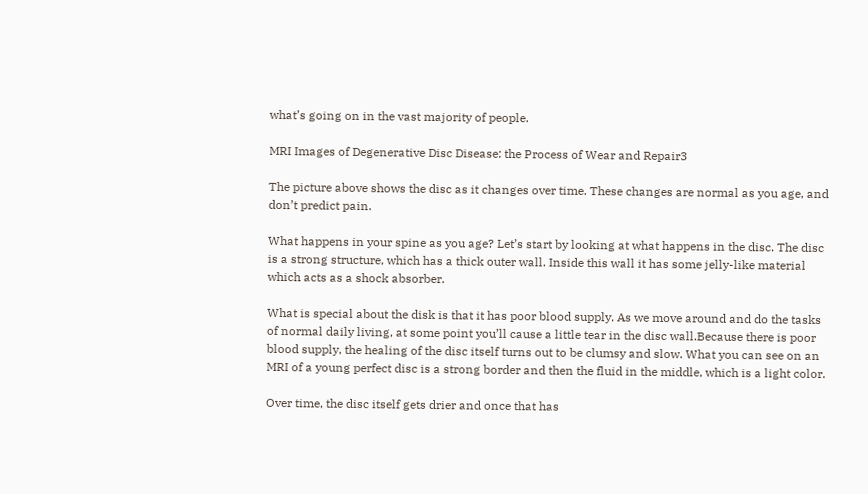what’s going on in the vast majority of people.

MRI Images of Degenerative Disc Disease: the Process of Wear and Repair3

The picture above shows the disc as it changes over time. These changes are normal as you age, and don’t predict pain.

What happens in your spine as you age? Let’s start by looking at what happens in the disc. The disc is a strong structure, which has a thick outer wall. Inside this wall it has some jelly-like material which acts as a shock absorber.

What is special about the disk is that it has poor blood supply. As we move around and do the tasks of normal daily living, at some point you’ll cause a little tear in the disc wall.Because there is poor blood supply, the healing of the disc itself turns out to be clumsy and slow. What you can see on an MRI of a young perfect disc is a strong border and then the fluid in the middle, which is a light color.

Over time, the disc itself gets drier and once that has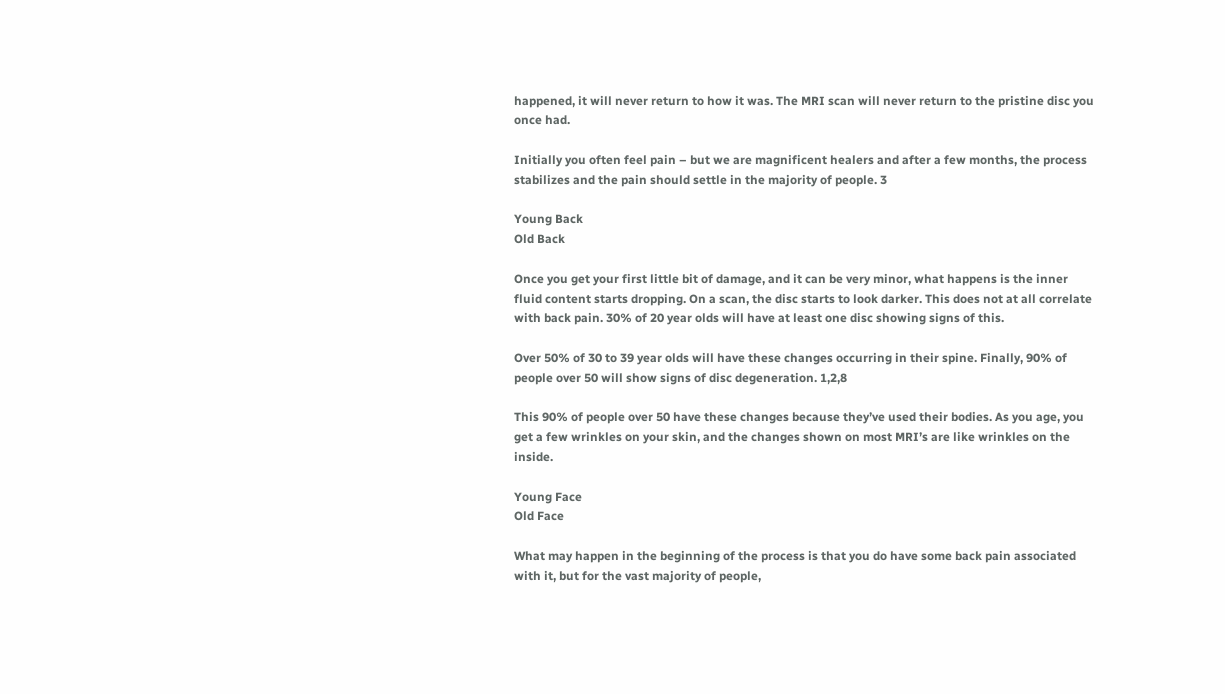happened, it will never return to how it was. The MRI scan will never return to the pristine disc you once had.

Initially you often feel pain – but we are magnificent healers and after a few months, the process stabilizes and the pain should settle in the majority of people. 3

Young Back
Old Back

Once you get your first little bit of damage, and it can be very minor, what happens is the inner fluid content starts dropping. On a scan, the disc starts to look darker. This does not at all correlate with back pain. 30% of 20 year olds will have at least one disc showing signs of this.

Over 50% of 30 to 39 year olds will have these changes occurring in their spine. Finally, 90% of people over 50 will show signs of disc degeneration. 1,2,8

This 90% of people over 50 have these changes because they’ve used their bodies. As you age, you get a few wrinkles on your skin, and the changes shown on most MRI’s are like wrinkles on the inside.

Young Face
Old Face

What may happen in the beginning of the process is that you do have some back pain associated with it, but for the vast majority of people,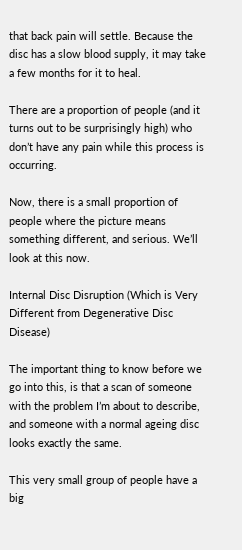that back pain will settle. Because the disc has a slow blood supply, it may take a few months for it to heal.

There are a proportion of people (and it turns out to be surprisingly high) who don’t have any pain while this process is occurring.

Now, there is a small proportion of people where the picture means something different, and serious. We’ll look at this now.

Internal Disc Disruption (Which is Very Different from Degenerative Disc Disease)

The important thing to know before we go into this, is that a scan of someone with the problem I’m about to describe, and someone with a normal ageing disc looks exactly the same.

This very small group of people have a big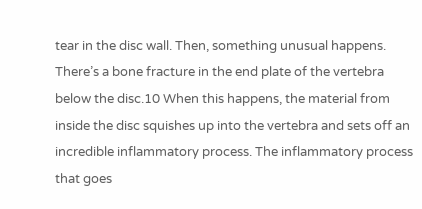tear in the disc wall. Then, something unusual happens. There’s a bone fracture in the end plate of the vertebra below the disc.10 When this happens, the material from inside the disc squishes up into the vertebra and sets off an incredible inflammatory process. The inflammatory process that goes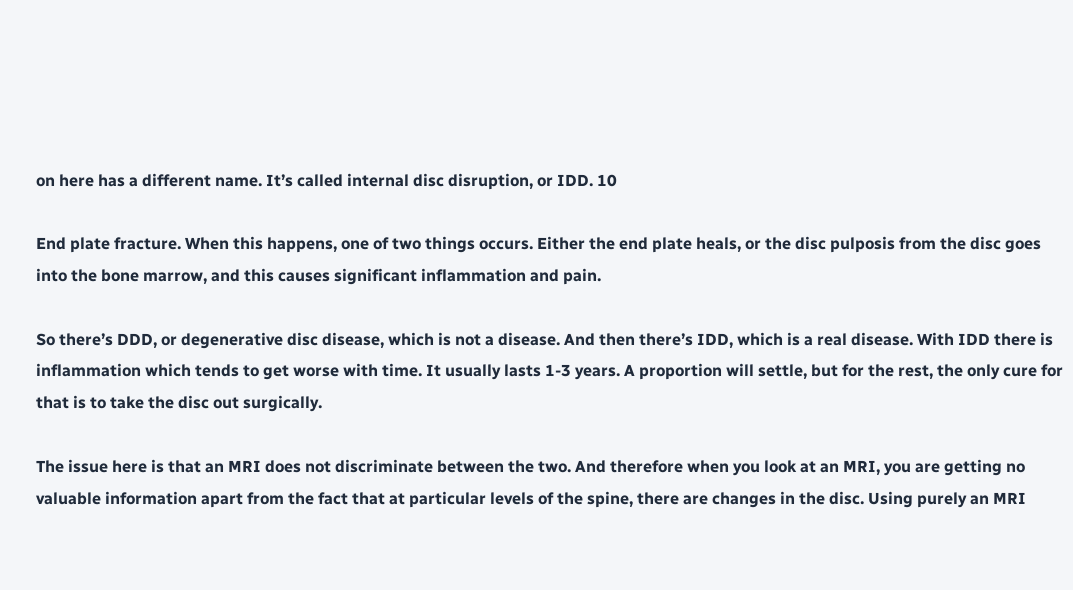on here has a different name. It’s called internal disc disruption, or IDD. 10

End plate fracture. When this happens, one of two things occurs. Either the end plate heals, or the disc pulposis from the disc goes into the bone marrow, and this causes significant inflammation and pain.

So there’s DDD, or degenerative disc disease, which is not a disease. And then there’s IDD, which is a real disease. With IDD there is inflammation which tends to get worse with time. It usually lasts 1-3 years. A proportion will settle, but for the rest, the only cure for that is to take the disc out surgically.

The issue here is that an MRI does not discriminate between the two. And therefore when you look at an MRI, you are getting no valuable information apart from the fact that at particular levels of the spine, there are changes in the disc. Using purely an MRI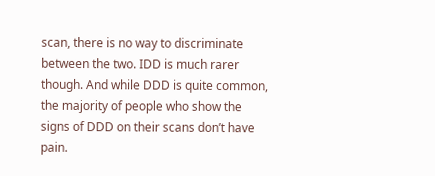scan, there is no way to discriminate between the two. IDD is much rarer though. And while DDD is quite common, the majority of people who show the signs of DDD on their scans don’t have pain.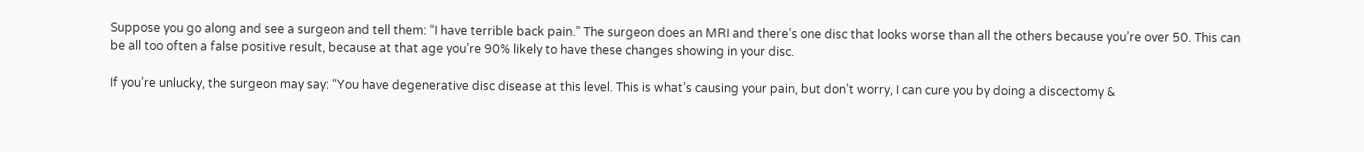Suppose you go along and see a surgeon and tell them: “I have terrible back pain.” The surgeon does an MRI and there’s one disc that looks worse than all the others because you’re over 50. This can be all too often a false positive result, because at that age you’re 90% likely to have these changes showing in your disc.

If you’re unlucky, the surgeon may say: “You have degenerative disc disease at this level. This is what’s causing your pain, but don’t worry, I can cure you by doing a discectomy &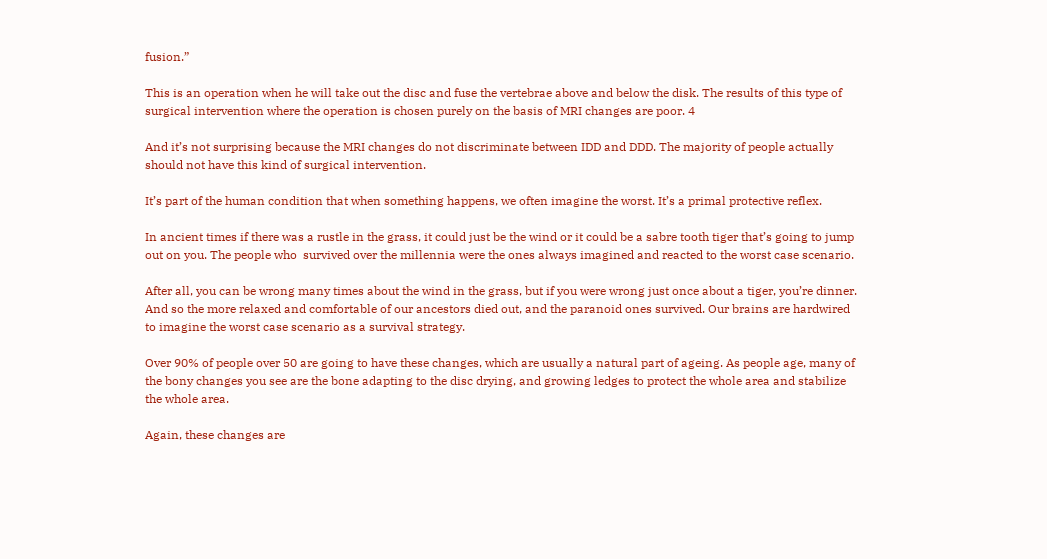fusion.”

This is an operation when he will take out the disc and fuse the vertebrae above and below the disk. The results of this type of surgical intervention where the operation is chosen purely on the basis of MRI changes are poor. 4

And it’s not surprising because the MRI changes do not discriminate between IDD and DDD. The majority of people actually should not have this kind of surgical intervention.

It’s part of the human condition that when something happens, we often imagine the worst. It’s a primal protective reflex.

In ancient times if there was a rustle in the grass, it could just be the wind or it could be a sabre tooth tiger that’s going to jump out on you. The people who  survived over the millennia were the ones always imagined and reacted to the worst case scenario.

After all, you can be wrong many times about the wind in the grass, but if you were wrong just once about a tiger, you’re dinner. And so the more relaxed and comfortable of our ancestors died out, and the paranoid ones survived. Our brains are hardwired to imagine the worst case scenario as a survival strategy.

Over 90% of people over 50 are going to have these changes, which are usually a natural part of ageing. As people age, many of the bony changes you see are the bone adapting to the disc drying, and growing ledges to protect the whole area and stabilize the whole area.

Again, these changes are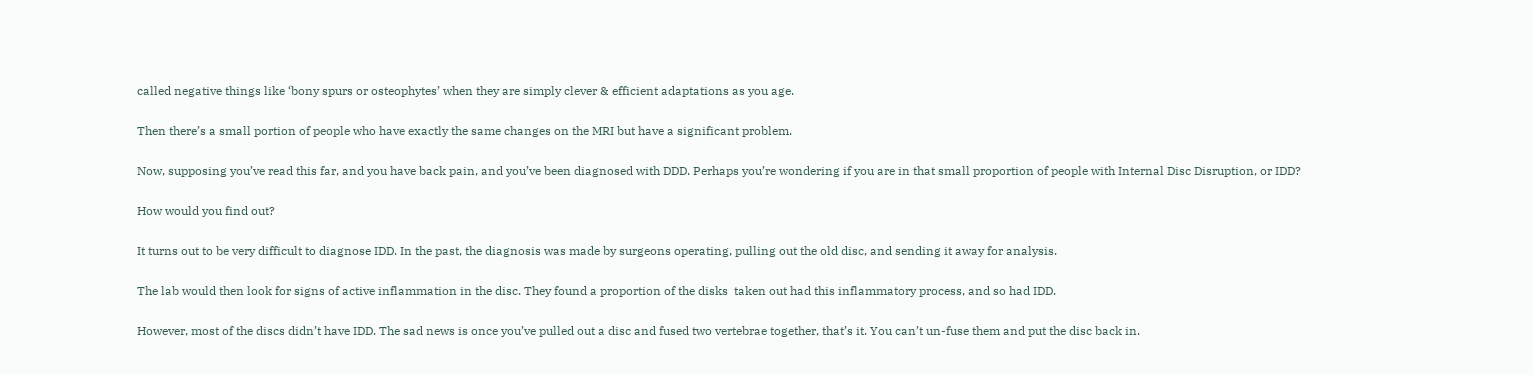called negative things like ‘bony spurs or osteophytes’ when they are simply clever & efficient adaptations as you age.

Then there’s a small portion of people who have exactly the same changes on the MRI but have a significant problem.

Now, supposing you’ve read this far, and you have back pain, and you’ve been diagnosed with DDD. Perhaps you’re wondering if you are in that small proportion of people with Internal Disc Disruption, or IDD?

How would you find out?

It turns out to be very difficult to diagnose IDD. In the past, the diagnosis was made by surgeons operating, pulling out the old disc, and sending it away for analysis.

The lab would then look for signs of active inflammation in the disc. They found a proportion of the disks  taken out had this inflammatory process, and so had IDD.

However, most of the discs didn’t have IDD. The sad news is once you’ve pulled out a disc and fused two vertebrae together, that’s it. You can’t un-fuse them and put the disc back in.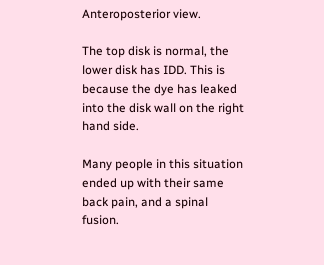Anteroposterior view.

The top disk is normal, the lower disk has IDD. This is because the dye has leaked into the disk wall on the right hand side.

Many people in this situation ended up with their same back pain, and a spinal fusion.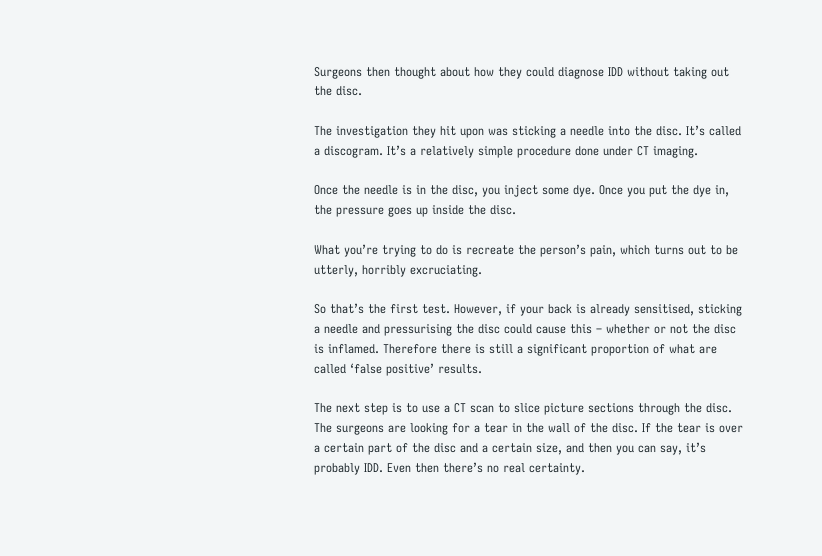Surgeons then thought about how they could diagnose IDD without taking out the disc.

The investigation they hit upon was sticking a needle into the disc. It’s called a discogram. It’s a relatively simple procedure done under CT imaging.

Once the needle is in the disc, you inject some dye. Once you put the dye in, the pressure goes up inside the disc.

What you’re trying to do is recreate the person’s pain, which turns out to be utterly, horribly excruciating.

So that’s the first test. However, if your back is already sensitised, sticking a needle and pressurising the disc could cause this – whether or not the disc is inflamed. Therefore there is still a significant proportion of what are called ‘false positive’ results.

The next step is to use a CT scan to slice picture sections through the disc. The surgeons are looking for a tear in the wall of the disc. If the tear is over a certain part of the disc and a certain size, and then you can say, it’s probably IDD. Even then there’s no real certainty.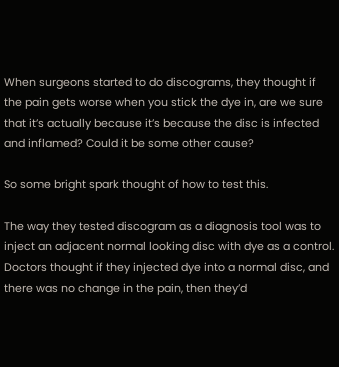When surgeons started to do discograms, they thought if the pain gets worse when you stick the dye in, are we sure that it’s actually because it’s because the disc is infected and inflamed? Could it be some other cause?

So some bright spark thought of how to test this.

The way they tested discogram as a diagnosis tool was to inject an adjacent normal looking disc with dye as a control. Doctors thought if they injected dye into a normal disc, and there was no change in the pain, then they’d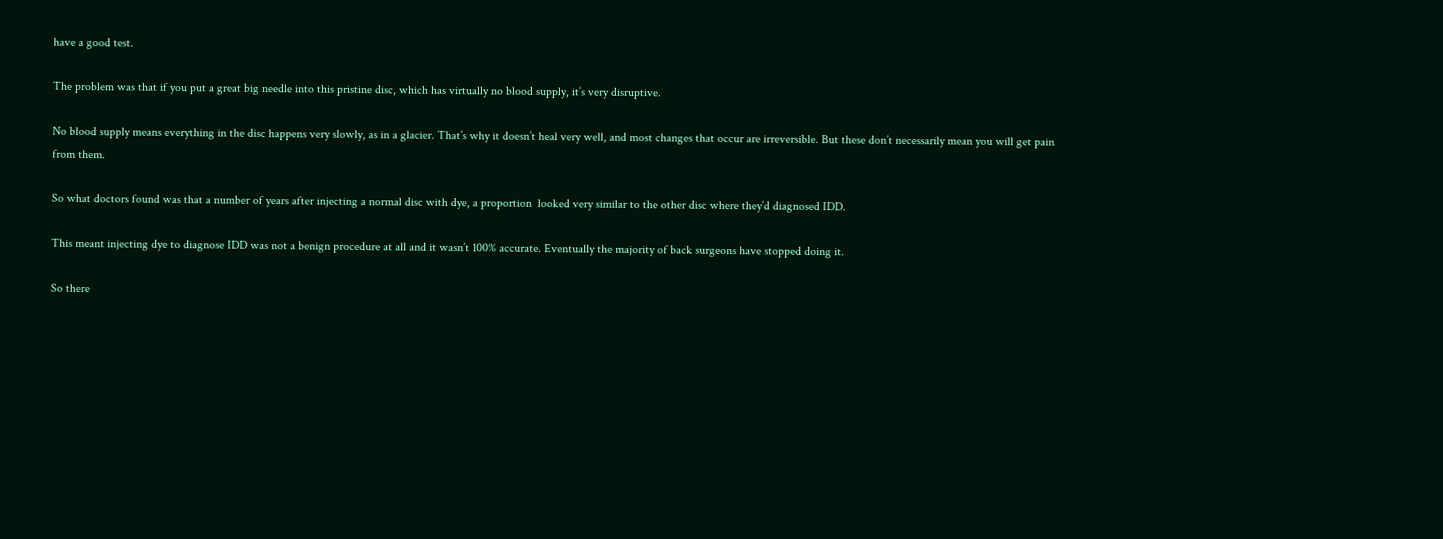have a good test.

The problem was that if you put a great big needle into this pristine disc, which has virtually no blood supply, it’s very disruptive.

No blood supply means everything in the disc happens very slowly, as in a glacier. That’s why it doesn’t heal very well, and most changes that occur are irreversible. But these don’t necessarily mean you will get pain from them.

So what doctors found was that a number of years after injecting a normal disc with dye, a proportion  looked very similar to the other disc where they’d diagnosed IDD.

This meant injecting dye to diagnose IDD was not a benign procedure at all and it wasn’t 100% accurate. Eventually the majority of back surgeons have stopped doing it.

So there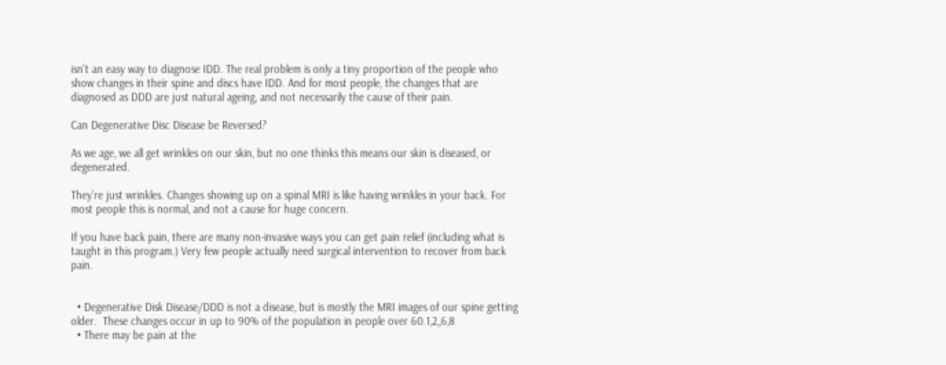isn’t an easy way to diagnose IDD. The real problem is only a tiny proportion of the people who show changes in their spine and discs have IDD. And for most people, the changes that are diagnosed as DDD are just natural ageing, and not necessarily the cause of their pain.

Can Degenerative Disc Disease be Reversed?

As we age, we all get wrinkles on our skin, but no one thinks this means our skin is diseased, or degenerated.

They’re just wrinkles. Changes showing up on a spinal MRI is like having wrinkles in your back. For most people this is normal, and not a cause for huge concern.

If you have back pain, there are many non-invasive ways you can get pain relief (including what is taught in this program.) Very few people actually need surgical intervention to recover from back pain.


  • Degenerative Disk Disease/DDD is not a disease, but is mostly the MRI images of our spine getting older.  These changes occur in up to 90% of the population in people over 60.1,2,,6,8
  • There may be pain at the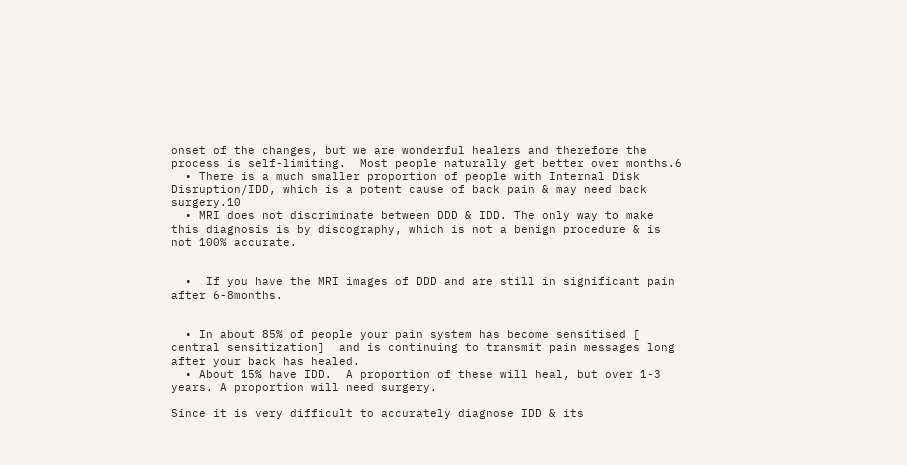onset of the changes, but we are wonderful healers and therefore the process is self-limiting.  Most people naturally get better over months.6
  • There is a much smaller proportion of people with Internal Disk Disruption/IDD, which is a potent cause of back pain & may need back surgery.10
  • MRI does not discriminate between DDD & IDD. The only way to make this diagnosis is by discography, which is not a benign procedure & is not 100% accurate.


  •  If you have the MRI images of DDD and are still in significant pain after 6-8months.


  • In about 85% of people your pain system has become sensitised [ central sensitization]  and is continuing to transmit pain messages long after your back has healed.
  • About 15% have IDD.  A proportion of these will heal, but over 1-3 years. A proportion will need surgery.

Since it is very difficult to accurately diagnose IDD & its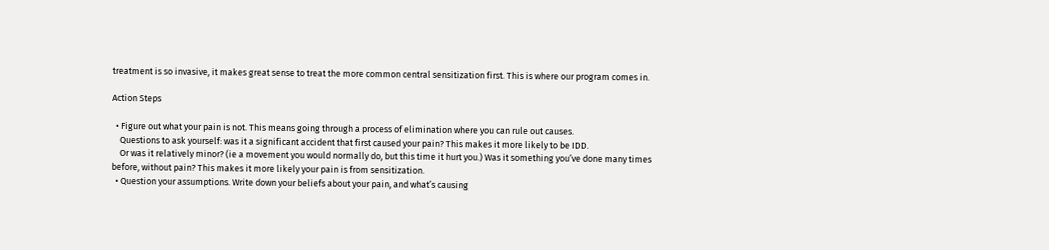treatment is so invasive, it makes great sense to treat the more common central sensitization first. This is where our program comes in.

Action Steps

  • Figure out what your pain is not. This means going through a process of elimination where you can rule out causes.
    Questions to ask yourself: was it a significant accident that first caused your pain? This makes it more likely to be IDD.
    Or was it relatively minor? (ie a movement you would normally do, but this time it hurt you.) Was it something you’ve done many times before, without pain? This makes it more likely your pain is from sensitization.
  • Question your assumptions. Write down your beliefs about your pain, and what’s causing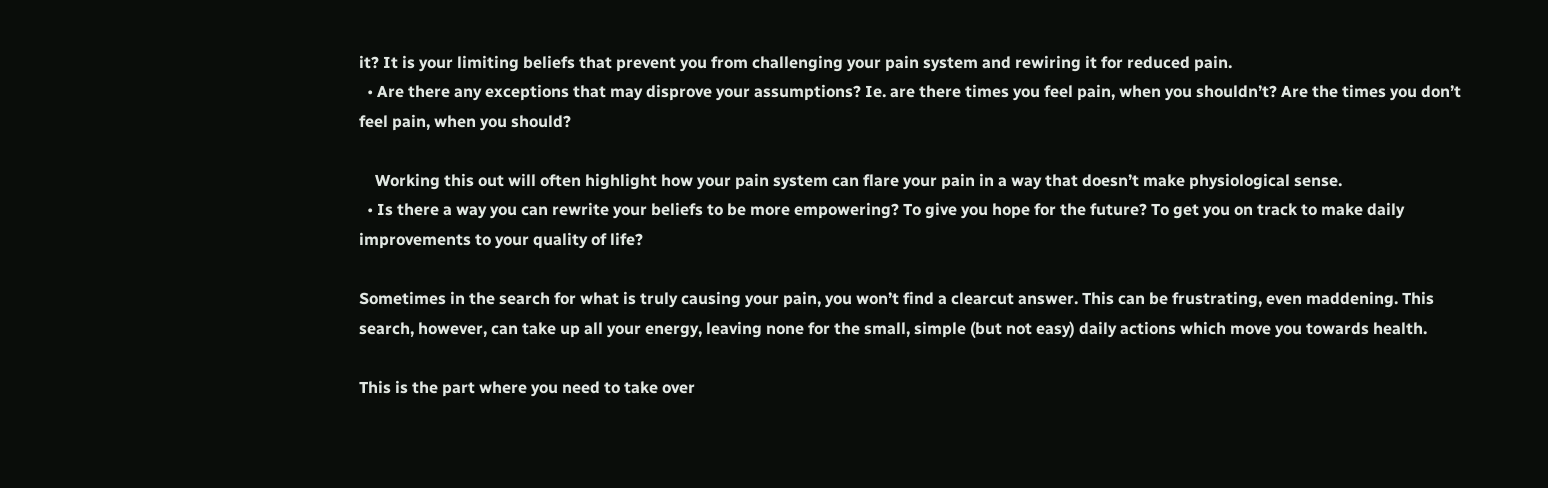it? It is your limiting beliefs that prevent you from challenging your pain system and rewiring it for reduced pain.
  • Are there any exceptions that may disprove your assumptions? Ie. are there times you feel pain, when you shouldn’t? Are the times you don’t feel pain, when you should?

    Working this out will often highlight how your pain system can flare your pain in a way that doesn’t make physiological sense.
  • Is there a way you can rewrite your beliefs to be more empowering? To give you hope for the future? To get you on track to make daily improvements to your quality of life?

Sometimes in the search for what is truly causing your pain, you won’t find a clearcut answer. This can be frustrating, even maddening. This search, however, can take up all your energy, leaving none for the small, simple (but not easy) daily actions which move you towards health.

This is the part where you need to take over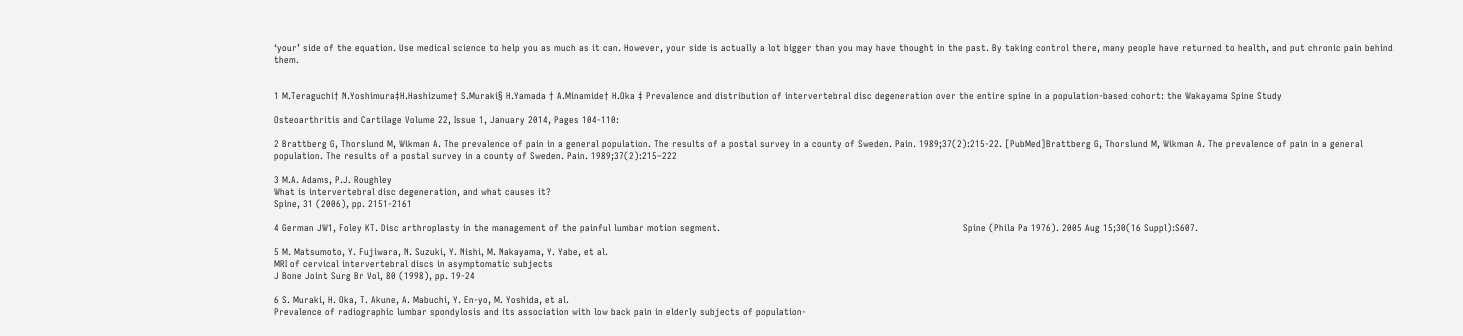‘your’ side of the equation. Use medical science to help you as much as it can. However, your side is actually a lot bigger than you may have thought in the past. By taking control there, many people have returned to health, and put chronic pain behind them.


1 M.Teraguchi† N.Yoshimura‡H.Hashizume† S.Muraki§ H.Yamada † A.Minamide† H.Oka ‡ Prevalence and distribution of intervertebral disc degeneration over the entire spine in a population-based cohort: the Wakayama Spine Study

Osteoarthritis and Cartilage Volume 22, Issue 1, January 2014, Pages 104-110:

2 Brattberg G, Thorslund M, Wikman A. The prevalence of pain in a general population. The results of a postal survey in a county of Sweden. Pain. 1989;37(2):215-22. [PubMed]Brattberg G, Thorslund M, Wikman A. The prevalence of pain in a general population. The results of a postal survey in a county of Sweden. Pain. 1989;37(2):215–222

3 M.A. Adams, P.J. Roughley
What is intervertebral disc degeneration, and what causes it?
Spine, 31 (2006), pp. 2151-2161

4 German JW1, Foley KT. Disc arthroplasty in the management of the painful lumbar motion segment.                                                                                 Spine (Phila Pa 1976). 2005 Aug 15;30(16 Suppl):S607.

5 M. Matsumoto, Y. Fujiwara, N. Suzuki, Y. Nishi, M. Nakayama, Y. Yabe, et al.
MRI of cervical intervertebral discs in asymptomatic subjects
J Bone Joint Surg Br Vol, 80 (1998), pp. 19-24

6 S. Muraki, H. Oka, T. Akune, A. Mabuchi, Y. En-yo, M. Yoshida, et al.
Prevalence of radiographic lumbar spondylosis and its association with low back pain in elderly subjects of population-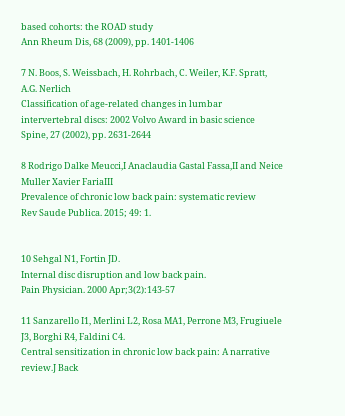based cohorts: the ROAD study
Ann Rheum Dis, 68 (2009), pp. 1401-1406

7 N. Boos, S. Weissbach, H. Rohrbach, C. Weiler, K.F. Spratt, A.G. Nerlich
Classification of age-related changes in lumbar intervertebral discs: 2002 Volvo Award in basic science
Spine, 27 (2002), pp. 2631-2644

8 Rodrigo Dalke Meucci,I Anaclaudia Gastal Fassa,II and Neice Muller Xavier FariaIII
Prevalence of chronic low back pain: systematic review
Rev Saude Publica. 2015; 49: 1.


10 Sehgal N1, Fortin JD.
Internal disc disruption and low back pain.
Pain Physician. 2000 Apr;3(2):143-57

11 Sanzarello I1, Merlini L2, Rosa MA1, Perrone M3, Frugiuele J3, Borghi R4, Faldini C4.
Central sensitization in chronic low back pain: A narrative review.J Back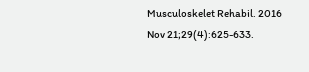Musculoskelet Rehabil. 2016 Nov 21;29(4):625-633.